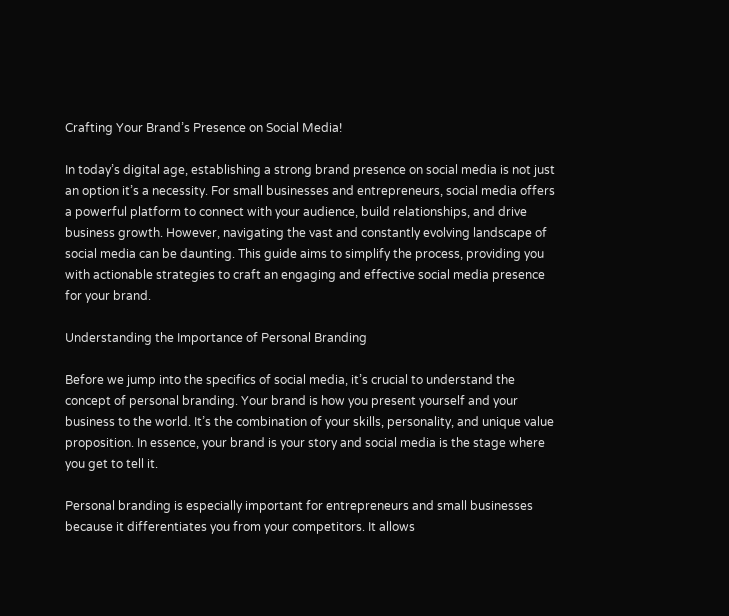Crafting Your Brand’s Presence on Social Media!

In today’s digital age, establishing a strong brand presence on social media is not just an option it’s a necessity. For small businesses and entrepreneurs, social media offers a powerful platform to connect with your audience, build relationships, and drive business growth. However, navigating the vast and constantly evolving landscape of social media can be daunting. This guide aims to simplify the process, providing you with actionable strategies to craft an engaging and effective social media presence for your brand.

Understanding the Importance of Personal Branding

Before we jump into the specifics of social media, it’s crucial to understand the concept of personal branding. Your brand is how you present yourself and your business to the world. It’s the combination of your skills, personality, and unique value proposition. In essence, your brand is your story and social media is the stage where you get to tell it.

Personal branding is especially important for entrepreneurs and small businesses because it differentiates you from your competitors. It allows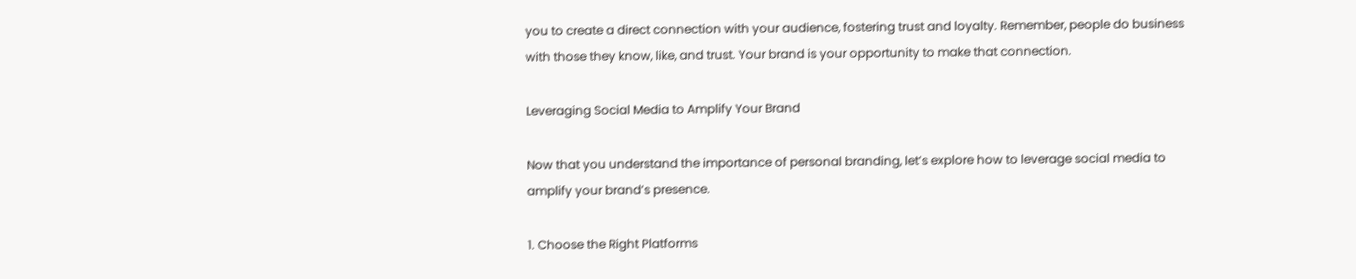you to create a direct connection with your audience, fostering trust and loyalty. Remember, people do business with those they know, like, and trust. Your brand is your opportunity to make that connection.

Leveraging Social Media to Amplify Your Brand

Now that you understand the importance of personal branding, let’s explore how to leverage social media to amplify your brand’s presence.

1. Choose the Right Platforms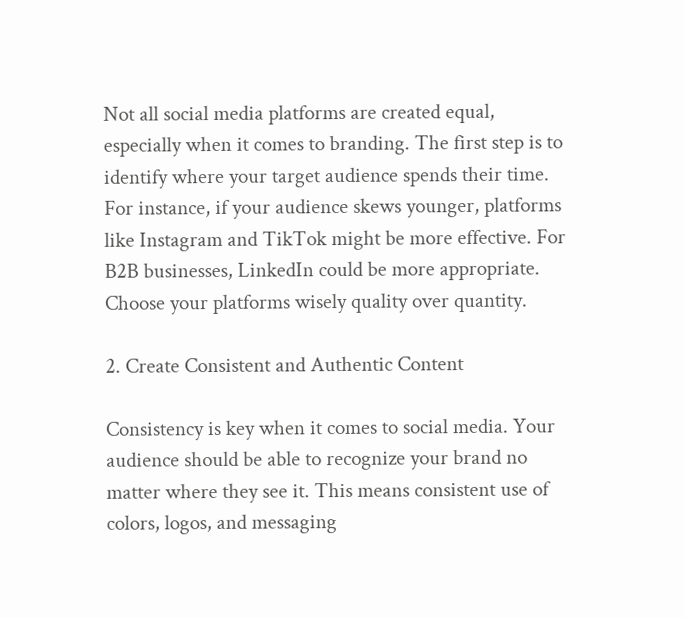Not all social media platforms are created equal, especially when it comes to branding. The first step is to identify where your target audience spends their time. For instance, if your audience skews younger, platforms like Instagram and TikTok might be more effective. For B2B businesses, LinkedIn could be more appropriate. Choose your platforms wisely quality over quantity.

2. Create Consistent and Authentic Content

Consistency is key when it comes to social media. Your audience should be able to recognize your brand no matter where they see it. This means consistent use of colors, logos, and messaging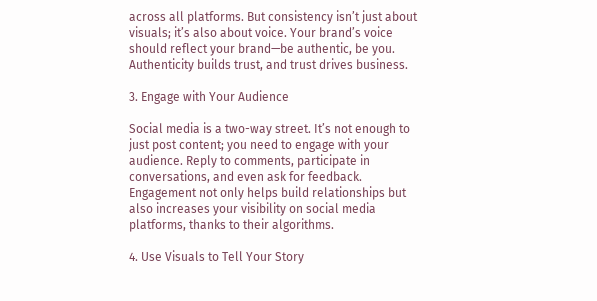across all platforms. But consistency isn’t just about visuals; it’s also about voice. Your brand’s voice should reflect your brand—be authentic, be you. Authenticity builds trust, and trust drives business.

3. Engage with Your Audience

Social media is a two-way street. It’s not enough to just post content; you need to engage with your audience. Reply to comments, participate in conversations, and even ask for feedback. Engagement not only helps build relationships but also increases your visibility on social media platforms, thanks to their algorithms.

4. Use Visuals to Tell Your Story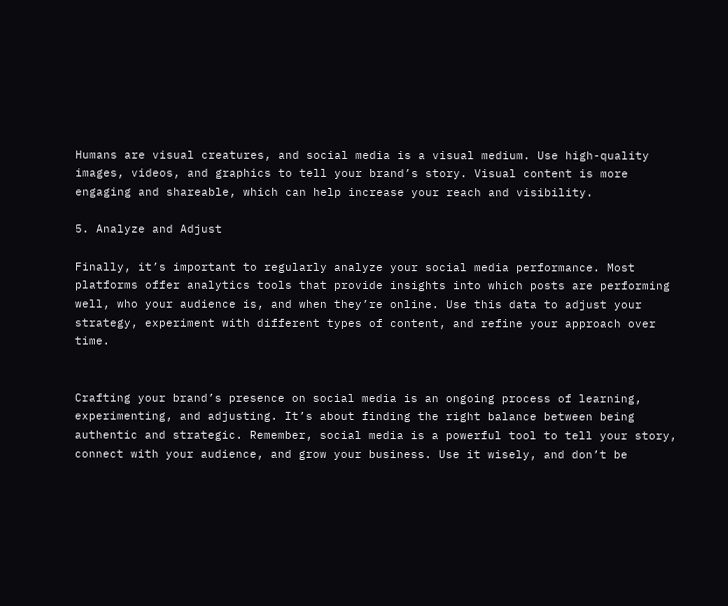Humans are visual creatures, and social media is a visual medium. Use high-quality images, videos, and graphics to tell your brand’s story. Visual content is more engaging and shareable, which can help increase your reach and visibility.

5. Analyze and Adjust

Finally, it’s important to regularly analyze your social media performance. Most platforms offer analytics tools that provide insights into which posts are performing well, who your audience is, and when they’re online. Use this data to adjust your strategy, experiment with different types of content, and refine your approach over time.


Crafting your brand’s presence on social media is an ongoing process of learning, experimenting, and adjusting. It’s about finding the right balance between being authentic and strategic. Remember, social media is a powerful tool to tell your story, connect with your audience, and grow your business. Use it wisely, and don’t be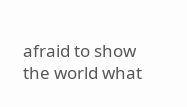afraid to show the world what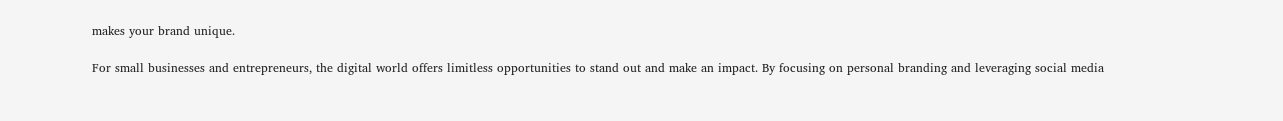makes your brand unique.

For small businesses and entrepreneurs, the digital world offers limitless opportunities to stand out and make an impact. By focusing on personal branding and leveraging social media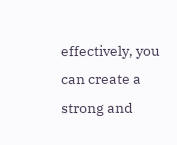effectively, you can create a strong and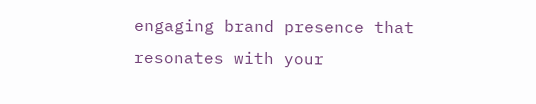engaging brand presence that resonates with your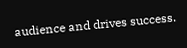audience and drives success.